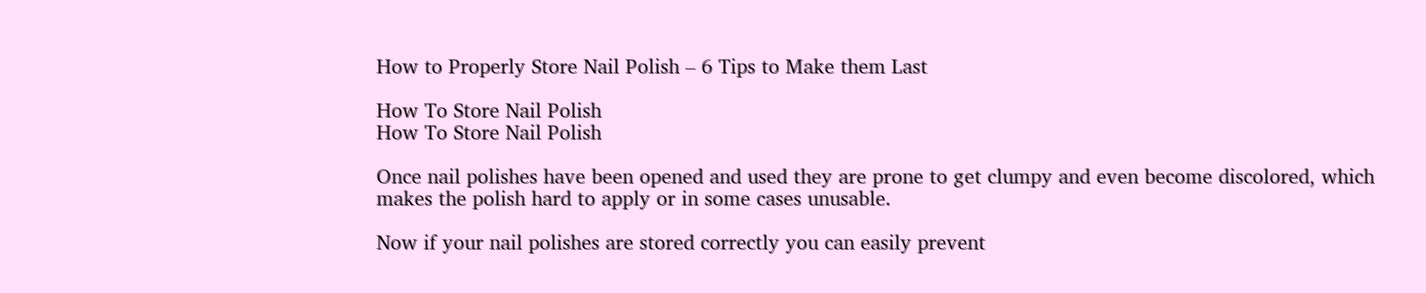How to Properly Store Nail Polish – 6 Tips to Make them Last

How To Store Nail Polish
How To Store Nail Polish

Once nail polishes have been opened and used they are prone to get clumpy and even become discolored, which makes the polish hard to apply or in some cases unusable.

Now if your nail polishes are stored correctly you can easily prevent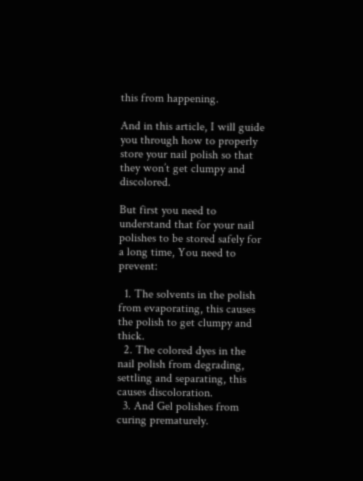this from happening.

And in this article, I will guide you through how to properly store your nail polish so that they won’t get clumpy and discolored.

But first you need to understand that for your nail polishes to be stored safely for a long time, You need to prevent:

  1. The solvents in the polish from evaporating, this causes the polish to get clumpy and thick.
  2. The colored dyes in the nail polish from degrading, settling and separating, this causes discoloration.
  3. And Gel polishes from curing prematurely.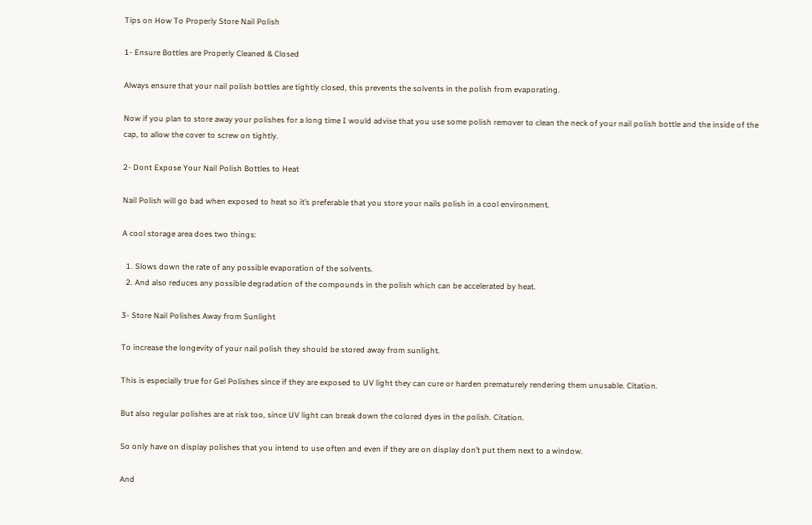Tips on How To Properly Store Nail Polish

1- Ensure Bottles are Properly Cleaned & Closed

Always ensure that your nail polish bottles are tightly closed, this prevents the solvents in the polish from evaporating.

Now if you plan to store away your polishes for a long time I would advise that you use some polish remover to clean the neck of your nail polish bottle and the inside of the cap, to allow the cover to screw on tightly.

2- Dont Expose Your Nail Polish Bottles to Heat

Nail Polish will go bad when exposed to heat so it’s preferable that you store your nails polish in a cool environment.

A cool storage area does two things:

  1. Slows down the rate of any possible evaporation of the solvents.
  2. And also reduces any possible degradation of the compounds in the polish which can be accelerated by heat.

3- Store Nail Polishes Away from Sunlight

To increase the longevity of your nail polish they should be stored away from sunlight.

This is especially true for Gel Polishes since if they are exposed to UV light they can cure or harden prematurely rendering them unusable. Citation.

But also regular polishes are at risk too, since UV light can break down the colored dyes in the polish. Citation.

So only have on display polishes that you intend to use often and even if they are on display don’t put them next to a window.

And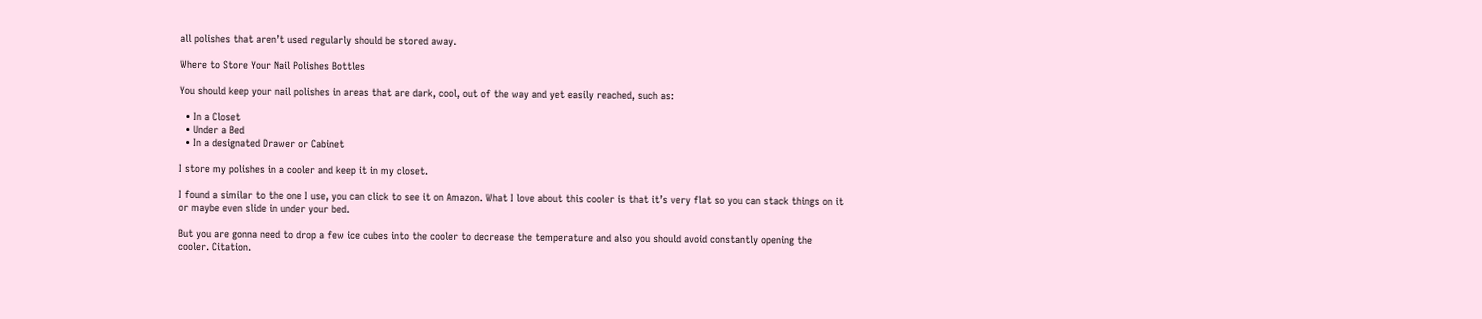all polishes that aren’t used regularly should be stored away.

Where to Store Your Nail Polishes Bottles

You should keep your nail polishes in areas that are dark, cool, out of the way and yet easily reached, such as:

  • In a Closet
  • Under a Bed
  • In a designated Drawer or Cabinet

I store my polishes in a cooler and keep it in my closet.

I found a similar to the one I use, you can click to see it on Amazon. What I love about this cooler is that it’s very flat so you can stack things on it or maybe even slide in under your bed.

But you are gonna need to drop a few ice cubes into the cooler to decrease the temperature and also you should avoid constantly opening the cooler. Citation.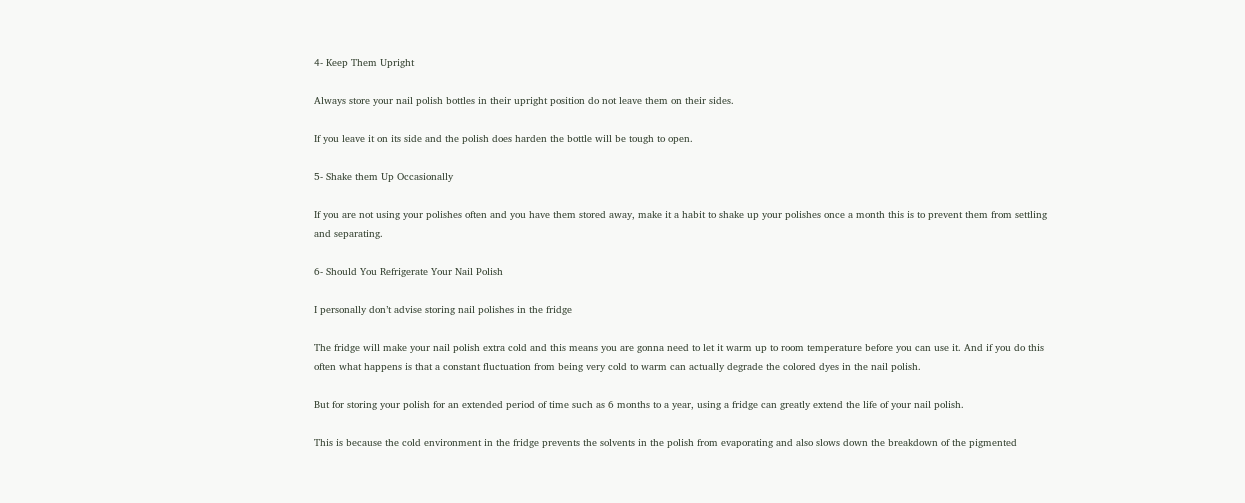4- Keep Them Upright

Always store your nail polish bottles in their upright position do not leave them on their sides.

If you leave it on its side and the polish does harden the bottle will be tough to open.

5- Shake them Up Occasionally

If you are not using your polishes often and you have them stored away, make it a habit to shake up your polishes once a month this is to prevent them from settling and separating.

6- Should You Refrigerate Your Nail Polish

I personally don’t advise storing nail polishes in the fridge

The fridge will make your nail polish extra cold and this means you are gonna need to let it warm up to room temperature before you can use it. And if you do this often what happens is that a constant fluctuation from being very cold to warm can actually degrade the colored dyes in the nail polish.

But for storing your polish for an extended period of time such as 6 months to a year, using a fridge can greatly extend the life of your nail polish.

This is because the cold environment in the fridge prevents the solvents in the polish from evaporating and also slows down the breakdown of the pigmented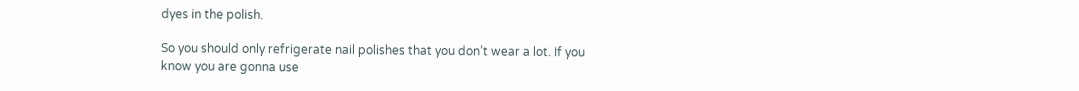dyes in the polish.

So you should only refrigerate nail polishes that you don’t wear a lot. If you know you are gonna use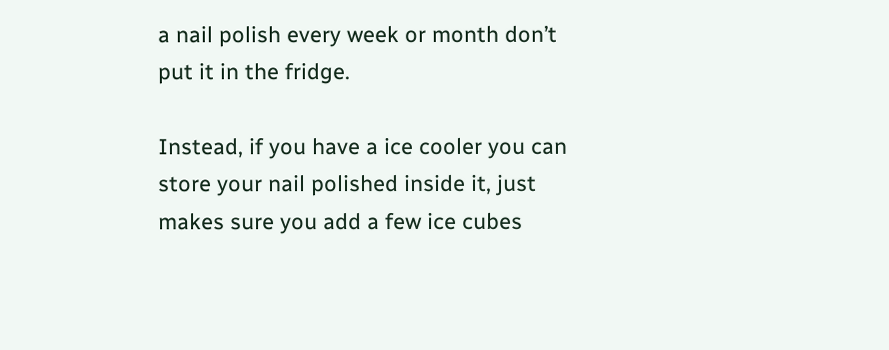a nail polish every week or month don’t put it in the fridge.

Instead, if you have a ice cooler you can store your nail polished inside it, just makes sure you add a few ice cubes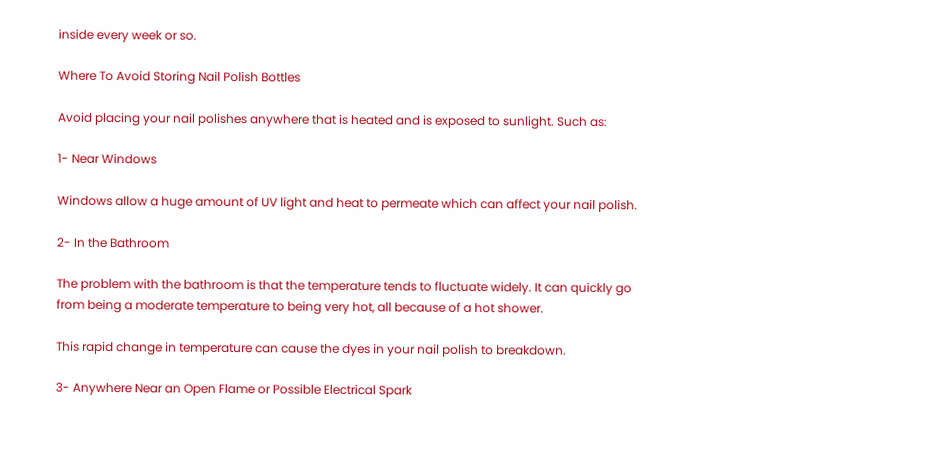inside every week or so.

Where To Avoid Storing Nail Polish Bottles

Avoid placing your nail polishes anywhere that is heated and is exposed to sunlight. Such as:

1- Near Windows

Windows allow a huge amount of UV light and heat to permeate which can affect your nail polish.

2- In the Bathroom

The problem with the bathroom is that the temperature tends to fluctuate widely. It can quickly go from being a moderate temperature to being very hot, all because of a hot shower.

This rapid change in temperature can cause the dyes in your nail polish to breakdown.

3- Anywhere Near an Open Flame or Possible Electrical Spark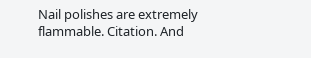Nail polishes are extremely flammable. Citation. And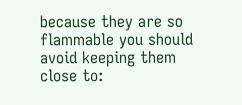because they are so flammable you should avoid keeping them close to: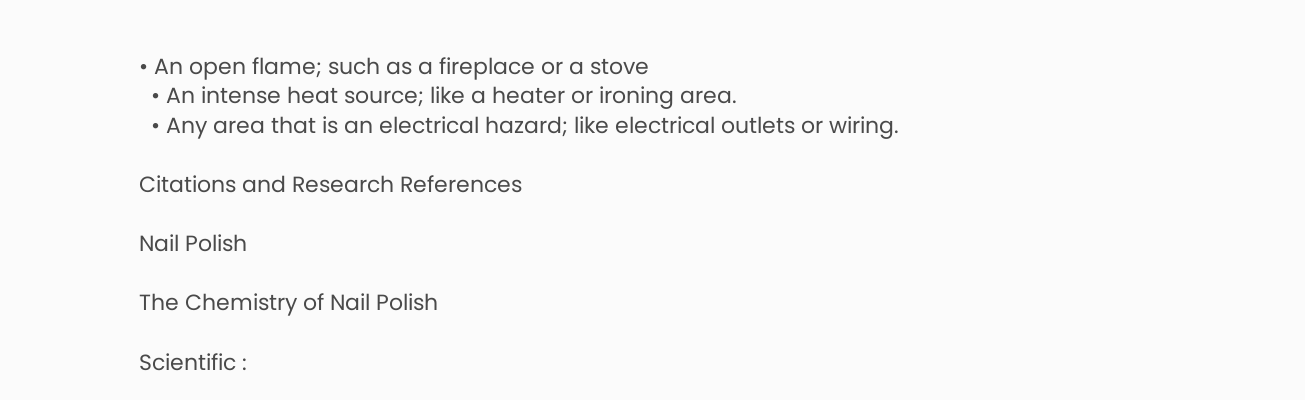• An open flame; such as a fireplace or a stove
  • An intense heat source; like a heater or ironing area.
  • Any area that is an electrical hazard; like electrical outlets or wiring.

Citations and Research References

Nail Polish

The Chemistry of Nail Polish

Scientific :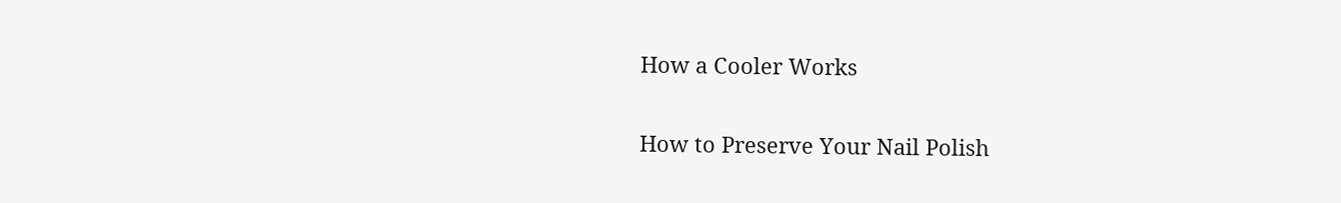How a Cooler Works

How to Preserve Your Nail Polish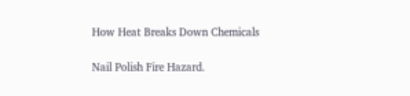How Heat Breaks Down Chemicals

Nail Polish Fire Hazard.